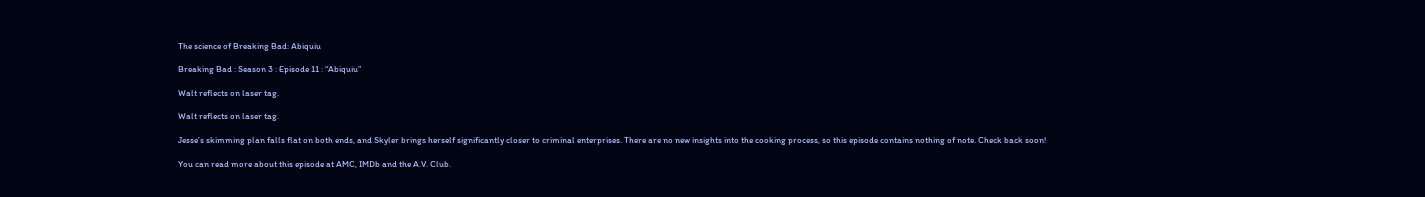The science of Breaking Bad: Abiquiu

Breaking Bad : Season 3 : Episode 11 : “Abiquiu”

Walt reflects on laser tag.

Walt reflects on laser tag.

Jesse’s skimming plan falls flat on both ends, and Skyler brings herself significantly closer to criminal enterprises. There are no new insights into the cooking process, so this episode contains nothing of note. Check back soon!

You can read more about this episode at AMC, IMDb and the A.V. Club.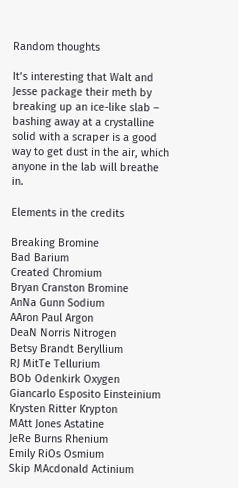Random thoughts

It’s interesting that Walt and Jesse package their meth by breaking up an ice-like slab – bashing away at a crystalline solid with a scraper is a good way to get dust in the air, which anyone in the lab will breathe in.

Elements in the credits

Breaking Bromine
Bad Barium
Created Chromium
Bryan Cranston Bromine
AnNa Gunn Sodium
AAron Paul Argon
DeaN Norris Nitrogen
Betsy Brandt Beryllium
RJ MitTe Tellurium
BOb Odenkirk Oxygen
Giancarlo Esposito Einsteinium
Krysten Ritter Krypton
MAtt Jones Astatine
JeRe Burns Rhenium
Emily RiOs Osmium
Skip MAcdonald Actinium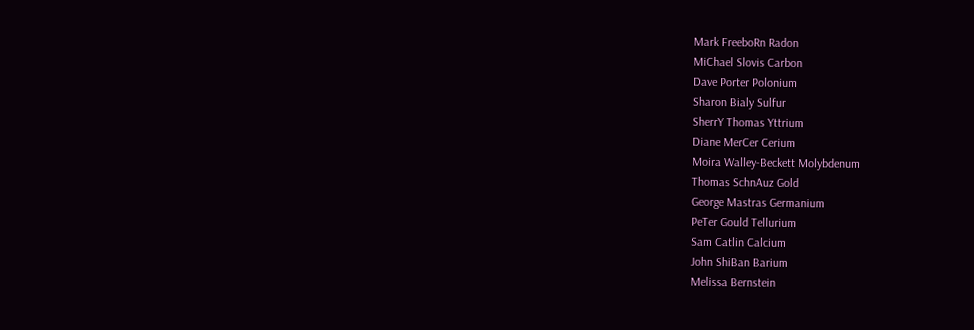Mark FreeboRn Radon
MiChael Slovis Carbon
Dave Porter Polonium
Sharon Bialy Sulfur
SherrY Thomas Yttrium
Diane MerCer Cerium
Moira Walley-Beckett Molybdenum
Thomas SchnAuz Gold
George Mastras Germanium
PeTer Gould Tellurium
Sam Catlin Calcium
John ShiBan Barium
Melissa Bernstein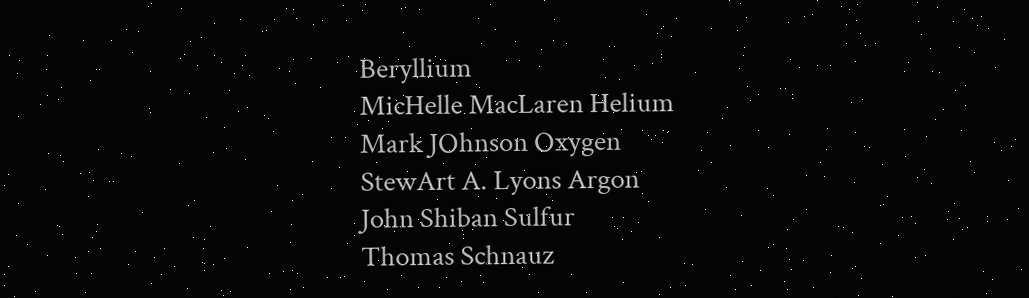Beryllium
MicHelle MacLaren Helium
Mark JOhnson Oxygen
StewArt A. Lyons Argon
John Shiban Sulfur
Thomas Schnauz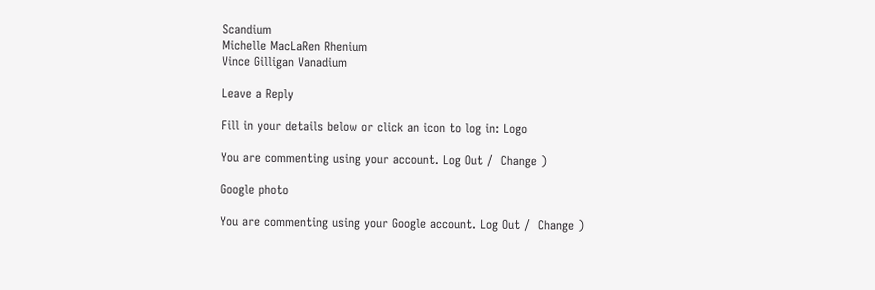Scandium
Michelle MacLaRen Rhenium
Vince Gilligan Vanadium

Leave a Reply

Fill in your details below or click an icon to log in: Logo

You are commenting using your account. Log Out /  Change )

Google photo

You are commenting using your Google account. Log Out /  Change )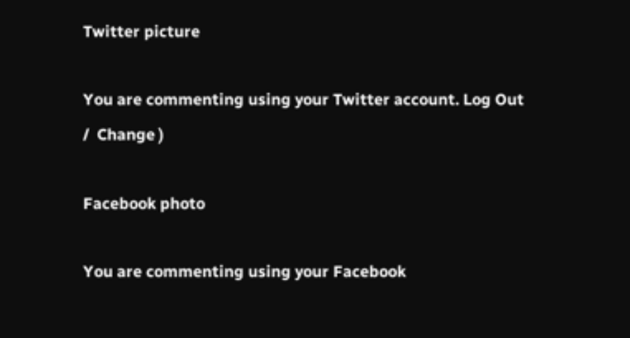Twitter picture

You are commenting using your Twitter account. Log Out /  Change )

Facebook photo

You are commenting using your Facebook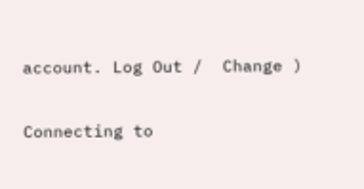account. Log Out /  Change )

Connecting to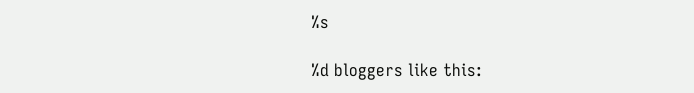%s

%d bloggers like this: